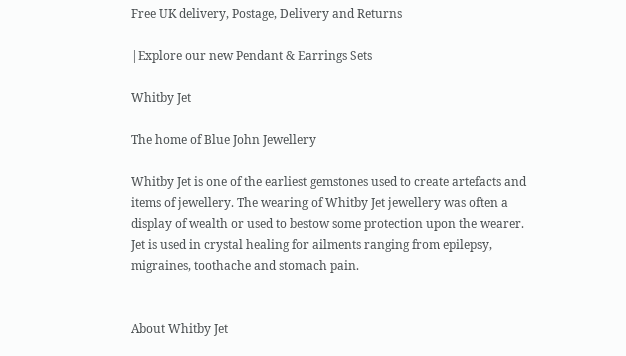Free UK delivery, Postage, Delivery and Returns

|Explore our new Pendant & Earrings Sets

Whitby Jet

The home of Blue John Jewellery

Whitby Jet is one of the earliest gemstones used to create artefacts and items of jewellery. The wearing of Whitby Jet jewellery was often a display of wealth or used to bestow some protection upon the wearer. Jet is used in crystal healing for ailments ranging from epilepsy, migraines, toothache and stomach pain.


About Whitby Jet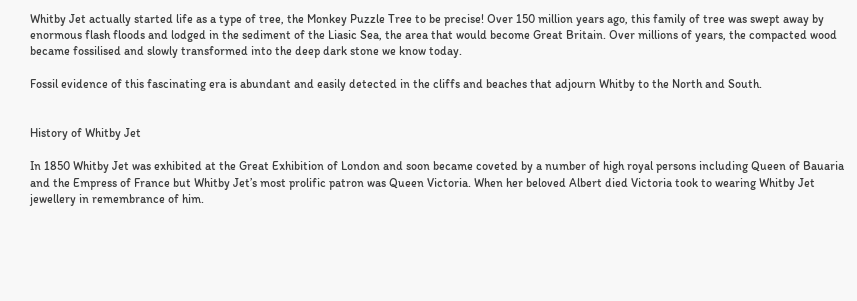Whitby Jet actually started life as a type of tree, the Monkey Puzzle Tree to be precise! Over 150 million years ago, this family of tree was swept away by enormous flash floods and lodged in the sediment of the Liasic Sea, the area that would become Great Britain. Over millions of years, the compacted wood became fossilised and slowly transformed into the deep dark stone we know today.

Fossil evidence of this fascinating era is abundant and easily detected in the cliffs and beaches that adjourn Whitby to the North and South.


History of Whitby Jet

In 1850 Whitby Jet was exhibited at the Great Exhibition of London and soon became coveted by a number of high royal persons including Queen of Bauaria and the Empress of France but Whitby Jet’s most prolific patron was Queen Victoria. When her beloved Albert died Victoria took to wearing Whitby Jet jewellery in remembrance of him.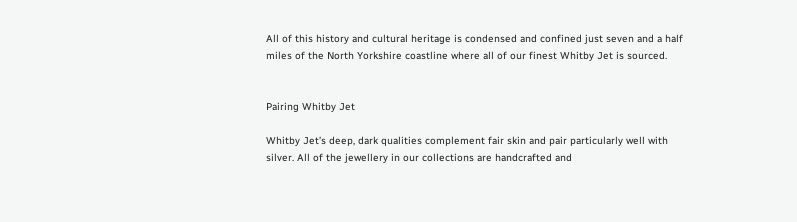All of this history and cultural heritage is condensed and confined just seven and a half miles of the North Yorkshire coastline where all of our finest Whitby Jet is sourced.


Pairing Whitby Jet

Whitby Jet’s deep, dark qualities complement fair skin and pair particularly well with silver. All of the jewellery in our collections are handcrafted and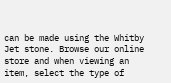can be made using the Whitby Jet stone. Browse our online store and when viewing an item, select the type of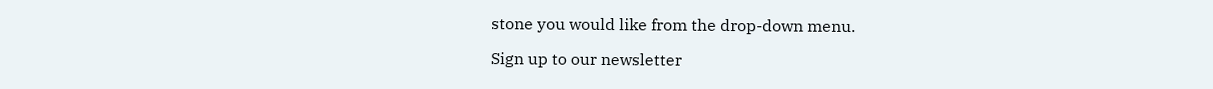stone you would like from the drop-down menu.

Sign up to our newsletter